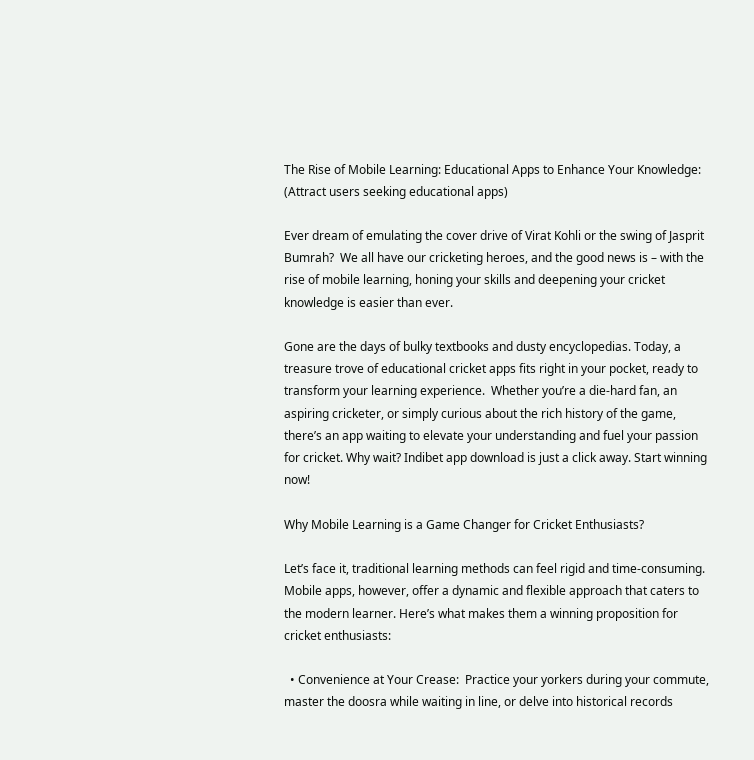The Rise of Mobile Learning: Educational Apps to Enhance Your Knowledge: (Attract users seeking educational apps)

Ever dream of emulating the cover drive of Virat Kohli or the swing of Jasprit Bumrah?  We all have our cricketing heroes, and the good news is – with the rise of mobile learning, honing your skills and deepening your cricket knowledge is easier than ever.

Gone are the days of bulky textbooks and dusty encyclopedias. Today, a treasure trove of educational cricket apps fits right in your pocket, ready to transform your learning experience.  Whether you’re a die-hard fan, an aspiring cricketer, or simply curious about the rich history of the game, there’s an app waiting to elevate your understanding and fuel your passion for cricket. Why wait? Indibet app download is just a click away. Start winning now!

Why Mobile Learning is a Game Changer for Cricket Enthusiasts?

Let’s face it, traditional learning methods can feel rigid and time-consuming. Mobile apps, however, offer a dynamic and flexible approach that caters to the modern learner. Here’s what makes them a winning proposition for cricket enthusiasts:

  • Convenience at Your Crease:  Practice your yorkers during your commute, master the doosra while waiting in line, or delve into historical records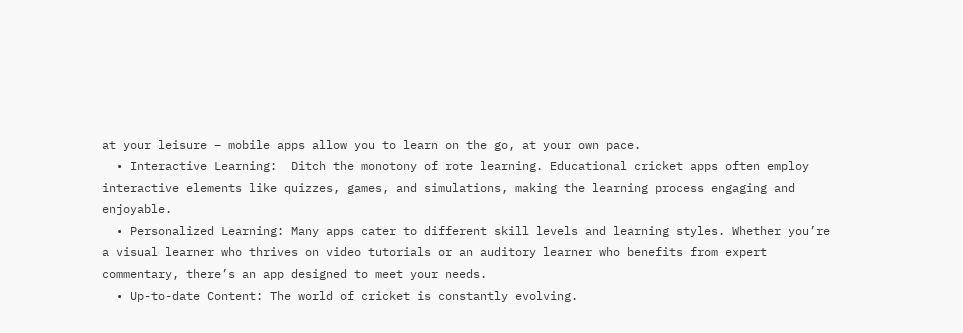at your leisure – mobile apps allow you to learn on the go, at your own pace.
  • Interactive Learning:  Ditch the monotony of rote learning. Educational cricket apps often employ interactive elements like quizzes, games, and simulations, making the learning process engaging and enjoyable.
  • Personalized Learning: Many apps cater to different skill levels and learning styles. Whether you’re a visual learner who thrives on video tutorials or an auditory learner who benefits from expert commentary, there’s an app designed to meet your needs.
  • Up-to-date Content: The world of cricket is constantly evolving.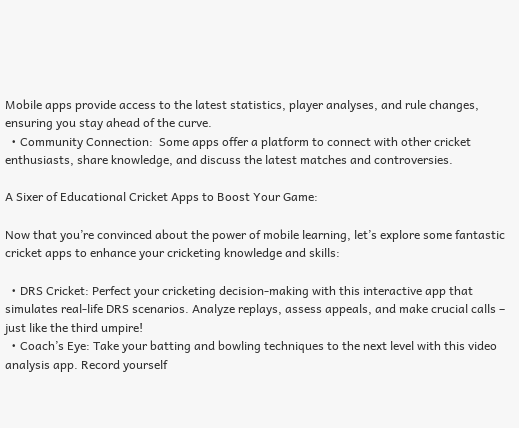Mobile apps provide access to the latest statistics, player analyses, and rule changes, ensuring you stay ahead of the curve.
  • Community Connection:  Some apps offer a platform to connect with other cricket enthusiasts, share knowledge, and discuss the latest matches and controversies.

A Sixer of Educational Cricket Apps to Boost Your Game:

Now that you’re convinced about the power of mobile learning, let’s explore some fantastic cricket apps to enhance your cricketing knowledge and skills:

  • DRS Cricket: Perfect your cricketing decision-making with this interactive app that simulates real-life DRS scenarios. Analyze replays, assess appeals, and make crucial calls – just like the third umpire!
  • Coach’s Eye: Take your batting and bowling techniques to the next level with this video analysis app. Record yourself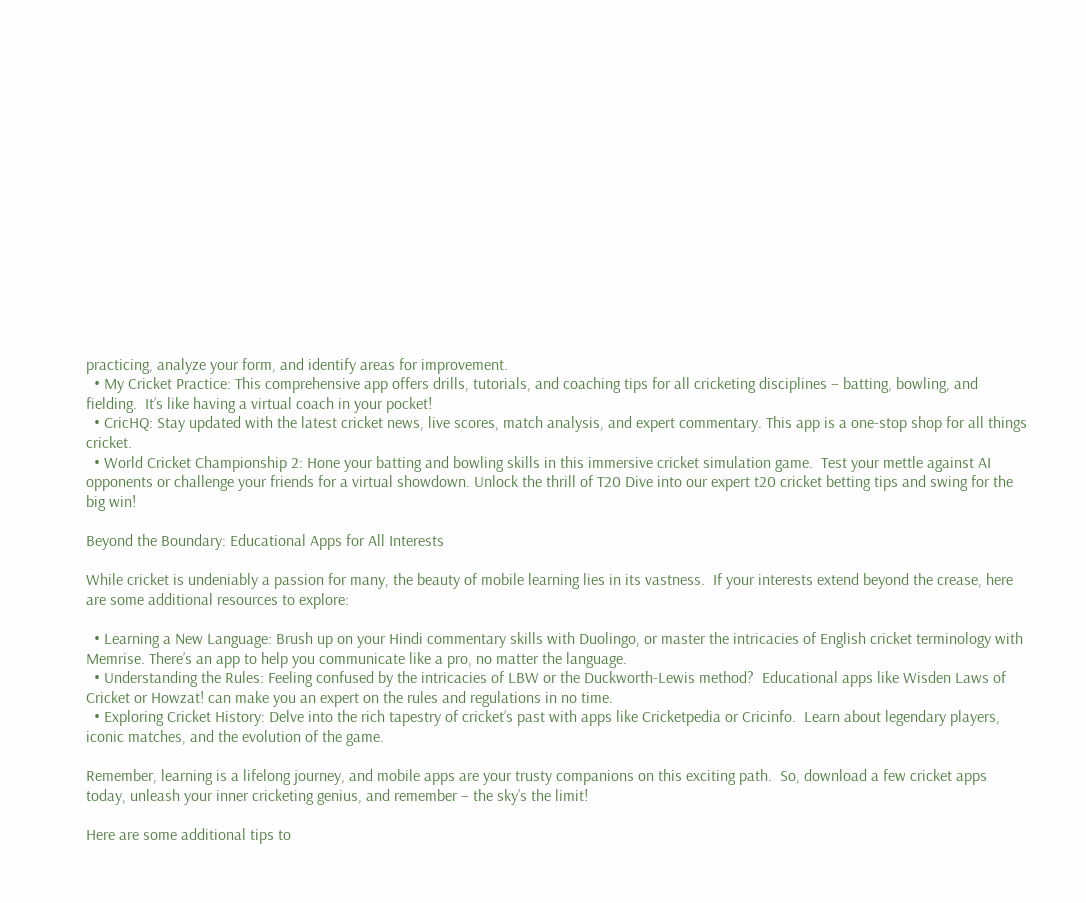practicing, analyze your form, and identify areas for improvement.
  • My Cricket Practice: This comprehensive app offers drills, tutorials, and coaching tips for all cricketing disciplines – batting, bowling, and fielding.  It’s like having a virtual coach in your pocket!
  • CricHQ: Stay updated with the latest cricket news, live scores, match analysis, and expert commentary. This app is a one-stop shop for all things cricket.
  • World Cricket Championship 2: Hone your batting and bowling skills in this immersive cricket simulation game.  Test your mettle against AI opponents or challenge your friends for a virtual showdown. Unlock the thrill of T20 Dive into our expert t20 cricket betting tips and swing for the big win!

Beyond the Boundary: Educational Apps for All Interests

While cricket is undeniably a passion for many, the beauty of mobile learning lies in its vastness.  If your interests extend beyond the crease, here are some additional resources to explore:

  • Learning a New Language: Brush up on your Hindi commentary skills with Duolingo, or master the intricacies of English cricket terminology with Memrise. There’s an app to help you communicate like a pro, no matter the language.
  • Understanding the Rules: Feeling confused by the intricacies of LBW or the Duckworth-Lewis method?  Educational apps like Wisden Laws of Cricket or Howzat! can make you an expert on the rules and regulations in no time.
  • Exploring Cricket History: Delve into the rich tapestry of cricket’s past with apps like Cricketpedia or Cricinfo.  Learn about legendary players, iconic matches, and the evolution of the game.

Remember, learning is a lifelong journey, and mobile apps are your trusty companions on this exciting path.  So, download a few cricket apps today, unleash your inner cricketing genius, and remember – the sky’s the limit!

Here are some additional tips to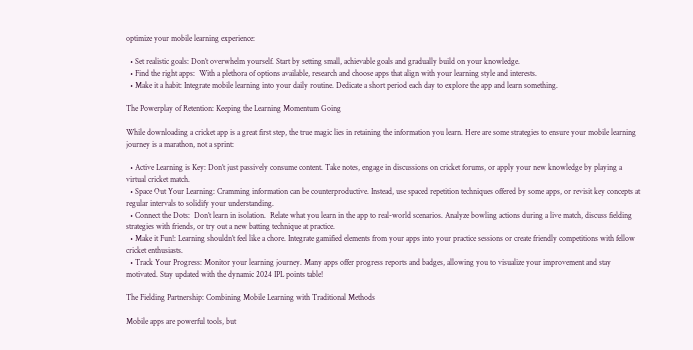optimize your mobile learning experience:

  • Set realistic goals: Don’t overwhelm yourself. Start by setting small, achievable goals and gradually build on your knowledge.
  • Find the right apps:  With a plethora of options available, research and choose apps that align with your learning style and interests.
  • Make it a habit: Integrate mobile learning into your daily routine. Dedicate a short period each day to explore the app and learn something.

The Powerplay of Retention: Keeping the Learning Momentum Going

While downloading a cricket app is a great first step, the true magic lies in retaining the information you learn. Here are some strategies to ensure your mobile learning journey is a marathon, not a sprint:

  • Active Learning is Key: Don’t just passively consume content. Take notes, engage in discussions on cricket forums, or apply your new knowledge by playing a virtual cricket match.
  • Space Out Your Learning: Cramming information can be counterproductive. Instead, use spaced repetition techniques offered by some apps, or revisit key concepts at regular intervals to solidify your understanding.
  • Connect the Dots:  Don’t learn in isolation.  Relate what you learn in the app to real-world scenarios. Analyze bowling actions during a live match, discuss fielding strategies with friends, or try out a new batting technique at practice.
  • Make it Fun!: Learning shouldn’t feel like a chore. Integrate gamified elements from your apps into your practice sessions or create friendly competitions with fellow cricket enthusiasts.
  • Track Your Progress: Monitor your learning journey. Many apps offer progress reports and badges, allowing you to visualize your improvement and stay motivated. Stay updated with the dynamic 2024 IPL points table!

The Fielding Partnership: Combining Mobile Learning with Traditional Methods

Mobile apps are powerful tools, but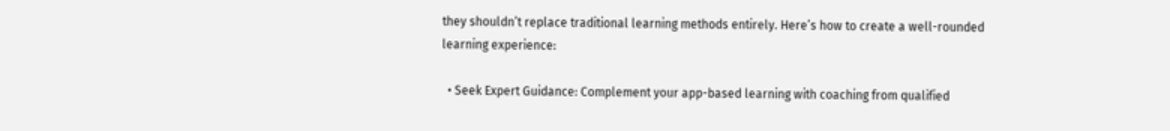they shouldn’t replace traditional learning methods entirely. Here’s how to create a well-rounded learning experience:

  • Seek Expert Guidance: Complement your app-based learning with coaching from qualified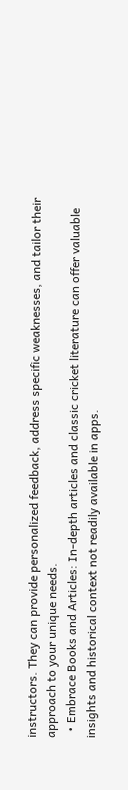instructors. They can provide personalized feedback, address specific weaknesses, and tailor their approach to your unique needs.
  • Embrace Books and Articles: In-depth articles and classic cricket literature can offer valuable insights and historical context not readily available in apps.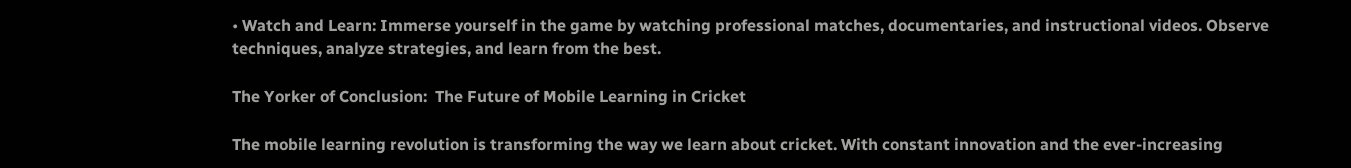• Watch and Learn: Immerse yourself in the game by watching professional matches, documentaries, and instructional videos. Observe techniques, analyze strategies, and learn from the best.

The Yorker of Conclusion:  The Future of Mobile Learning in Cricket

The mobile learning revolution is transforming the way we learn about cricket. With constant innovation and the ever-increasing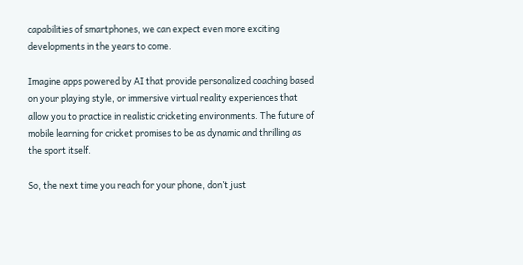capabilities of smartphones, we can expect even more exciting developments in the years to come.

Imagine apps powered by AI that provide personalized coaching based on your playing style, or immersive virtual reality experiences that allow you to practice in realistic cricketing environments. The future of mobile learning for cricket promises to be as dynamic and thrilling as the sport itself.

So, the next time you reach for your phone, don’t just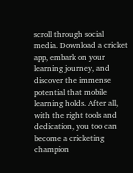scroll through social media. Download a cricket app, embark on your learning journey, and discover the immense potential that mobile learning holds. After all, with the right tools and dedication, you too can become a cricketing champion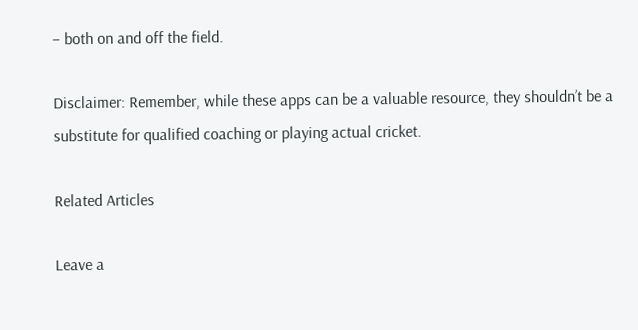– both on and off the field.

Disclaimer: Remember, while these apps can be a valuable resource, they shouldn’t be a substitute for qualified coaching or playing actual cricket.

Related Articles

Leave a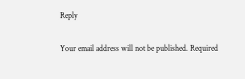Reply

Your email address will not be published. Required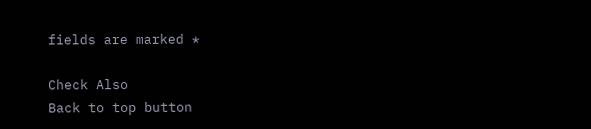fields are marked *

Check Also
Back to top button